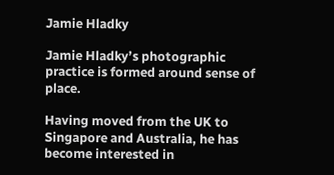Jamie Hladky

Jamie Hladky’s photographic practice is formed around sense of place.

Having moved from the UK to Singapore and Australia, he has become interested in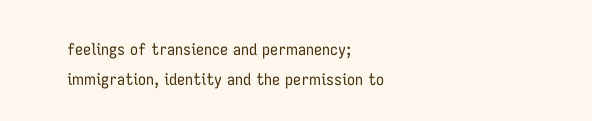feelings of transience and permanency; immigration, identity and the permission to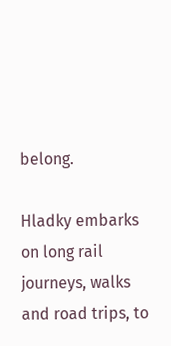belong.

Hladky embarks on long rail journeys, walks and road trips, to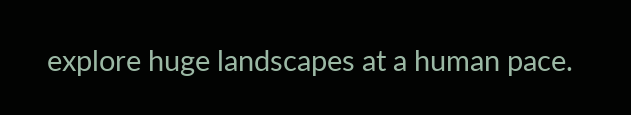explore huge landscapes at a human pace.